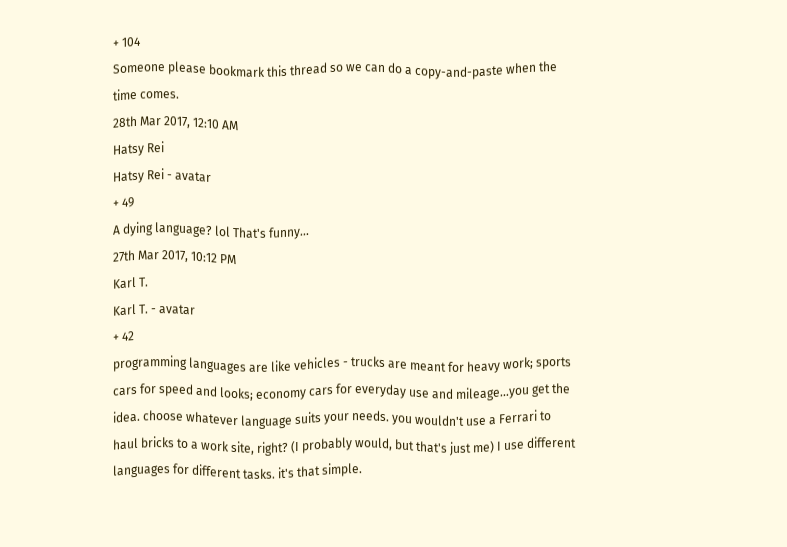+ 104
Someone please bookmark this thread so we can do a copy-and-paste when the time comes.
28th Mar 2017, 12:10 AM
Hatsy Rei
Hatsy Rei - avatar
+ 49
A dying language? lol That's funny...
27th Mar 2017, 10:12 PM
Karl T.
Karl T. - avatar
+ 42
programming languages are like vehicles - trucks are meant for heavy work; sports cars for speed and looks; economy cars for everyday use and mileage...you get the idea. choose whatever language suits your needs. you wouldn't use a Ferrari to haul bricks to a work site, right? (I probably would, but that's just me) I use different languages for different tasks. it's that simple.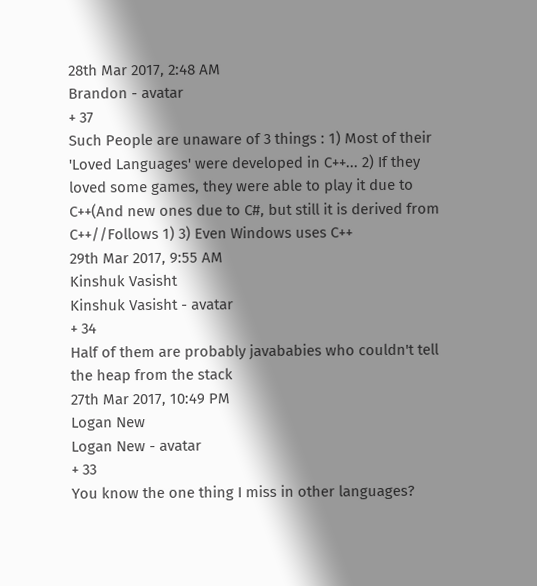28th Mar 2017, 2:48 AM
Brandon - avatar
+ 37
Such People are unaware of 3 things : 1) Most of their 'Loved Languages' were developed in C++... 2) If they loved some games, they were able to play it due to C++(And new ones due to C#, but still it is derived from C++//Follows 1) 3) Even Windows uses C++
29th Mar 2017, 9:55 AM
Kinshuk Vasisht
Kinshuk Vasisht - avatar
+ 34
Half of them are probably javababies who couldn't tell the heap from the stack
27th Mar 2017, 10:49 PM
Logan New
Logan New - avatar
+ 33
You know the one thing I miss in other languages?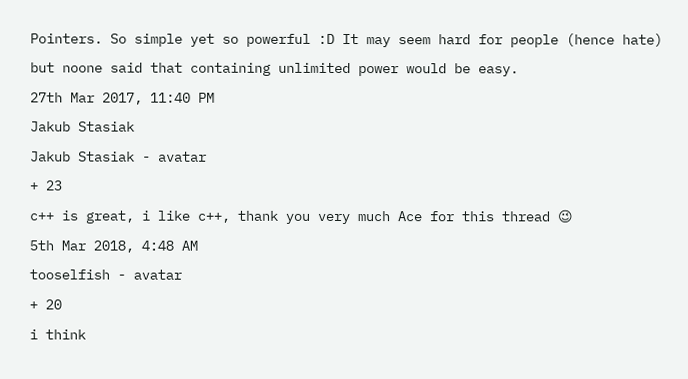Pointers. So simple yet so powerful :D It may seem hard for people (hence hate) but noone said that containing unlimited power would be easy.
27th Mar 2017, 11:40 PM
Jakub Stasiak
Jakub Stasiak - avatar
+ 23
c++ is great, i like c++, thank you very much Ace for this thread 😉
5th Mar 2018, 4:48 AM
tooselfish - avatar
+ 20
i think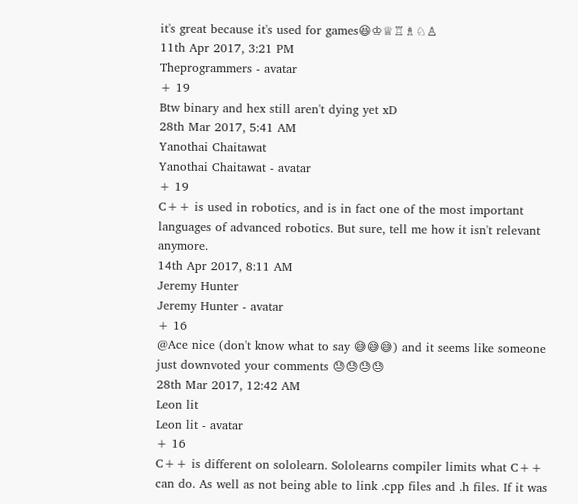it's great because it's used for games😆♔♕♖♗♘♙
11th Apr 2017, 3:21 PM
Theprogrammers - avatar
+ 19
Btw binary and hex still aren't dying yet xD
28th Mar 2017, 5:41 AM
Yanothai Chaitawat
Yanothai Chaitawat - avatar
+ 19
C++ is used in robotics, and is in fact one of the most important languages of advanced robotics. But sure, tell me how it isn't relevant anymore.
14th Apr 2017, 8:11 AM
Jeremy Hunter
Jeremy Hunter - avatar
+ 16
@Ace nice (don't know what to say 😅😅😅) and it seems like someone just downvoted your comments 😓😓😓😓
28th Mar 2017, 12:42 AM
Leon lit
Leon lit - avatar
+ 16
C++ is different on sololearn. Sololearns compiler limits what C++ can do. As well as not being able to link .cpp files and .h files. If it was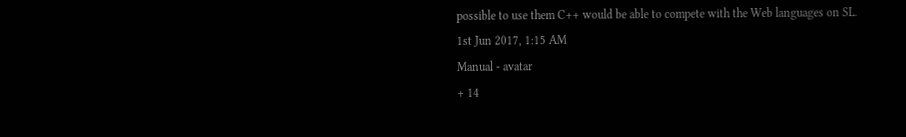possible to use them C++ would be able to compete with the Web languages on SL.
1st Jun 2017, 1:15 AM
Manual - avatar
+ 14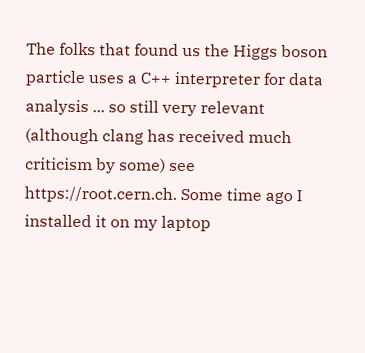The folks that found us the Higgs boson particle uses a C++ interpreter for data analysis ... so still very relevant (although clang has received much criticism by some) see https://root.cern.ch. Some time ago I installed it on my laptop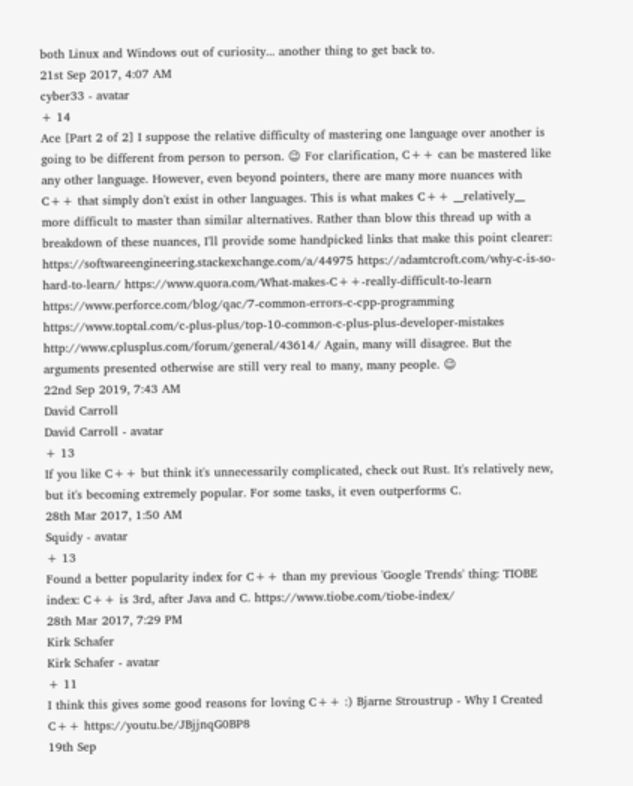both Linux and Windows out of curiosity... another thing to get back to.
21st Sep 2017, 4:07 AM
cyber33 - avatar
+ 14
Ace [Part 2 of 2] I suppose the relative difficulty of mastering one language over another is going to be different from person to person. 😉 For clarification, C++ can be mastered like any other language. However, even beyond pointers, there are many more nuances with C++ that simply don't exist in other languages. This is what makes C++ __relatively__ more difficult to master than similar alternatives. Rather than blow this thread up with a breakdown of these nuances, I'll provide some handpicked links that make this point clearer: https://softwareengineering.stackexchange.com/a/44975 https://adamtcroft.com/why-c-is-so-hard-to-learn/ https://www.quora.com/What-makes-C++-really-difficult-to-learn https://www.perforce.com/blog/qac/7-common-errors-c-cpp-programming https://www.toptal.com/c-plus-plus/top-10-common-c-plus-plus-developer-mistakes http://www.cplusplus.com/forum/general/43614/ Again, many will disagree. But the arguments presented otherwise are still very real to many, many people. 😉
22nd Sep 2019, 7:43 AM
David Carroll
David Carroll - avatar
+ 13
If you like C++ but think it's unnecessarily complicated, check out Rust. It's relatively new, but it's becoming extremely popular. For some tasks, it even outperforms C.
28th Mar 2017, 1:50 AM
Squidy - avatar
+ 13
Found a better popularity index for C++ than my previous 'Google Trends' thing: TIOBE index: C++ is 3rd, after Java and C. https://www.tiobe.com/tiobe-index/
28th Mar 2017, 7:29 PM
Kirk Schafer
Kirk Schafer - avatar
+ 11
I think this gives some good reasons for loving C++ :) Bjarne Stroustrup - Why I Created C++ https://youtu.be/JBjjnqG0BP8
19th Sep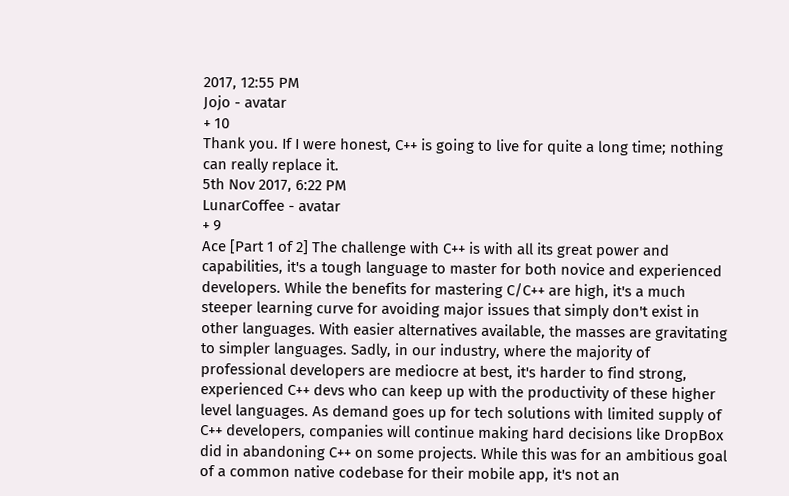2017, 12:55 PM
Jojo - avatar
+ 10
Thank you. If I were honest, C++ is going to live for quite a long time; nothing can really replace it.
5th Nov 2017, 6:22 PM
LunarCoffee - avatar
+ 9
Ace [Part 1 of 2] The challenge with C++ is with all its great power and capabilities, it's a tough language to master for both novice and experienced developers. While the benefits for mastering C/C++ are high, it's a much steeper learning curve for avoiding major issues that simply don't exist in other languages. With easier alternatives available, the masses are gravitating to simpler languages. Sadly, in our industry, where the majority of professional developers are mediocre at best, it's harder to find strong, experienced C++ devs who can keep up with the productivity of these higher level languages. As demand goes up for tech solutions with limited supply of C++ developers, companies will continue making hard decisions like DropBox did in abandoning C++ on some projects. While this was for an ambitious goal of a common native codebase for their mobile app, it's not an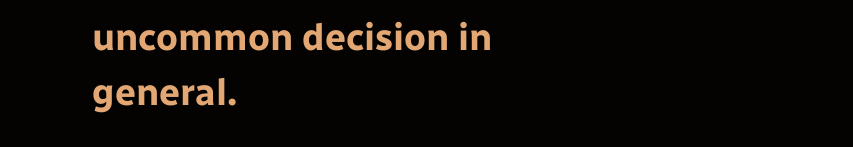uncommon decision in general.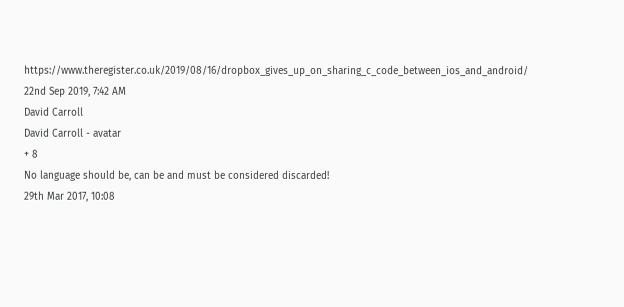https://www.theregister.co.uk/2019/08/16/dropbox_gives_up_on_sharing_c_code_between_ios_and_android/
22nd Sep 2019, 7:42 AM
David Carroll
David Carroll - avatar
+ 8
No language should be, can be and must be considered discarded!
29th Mar 2017, 10:08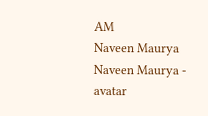AM
Naveen Maurya
Naveen Maurya - avatar